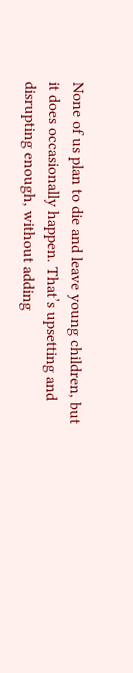None of us plan to die and leave young children, but it does occasionally happen. That’s upsetting and disrupting enough, without adding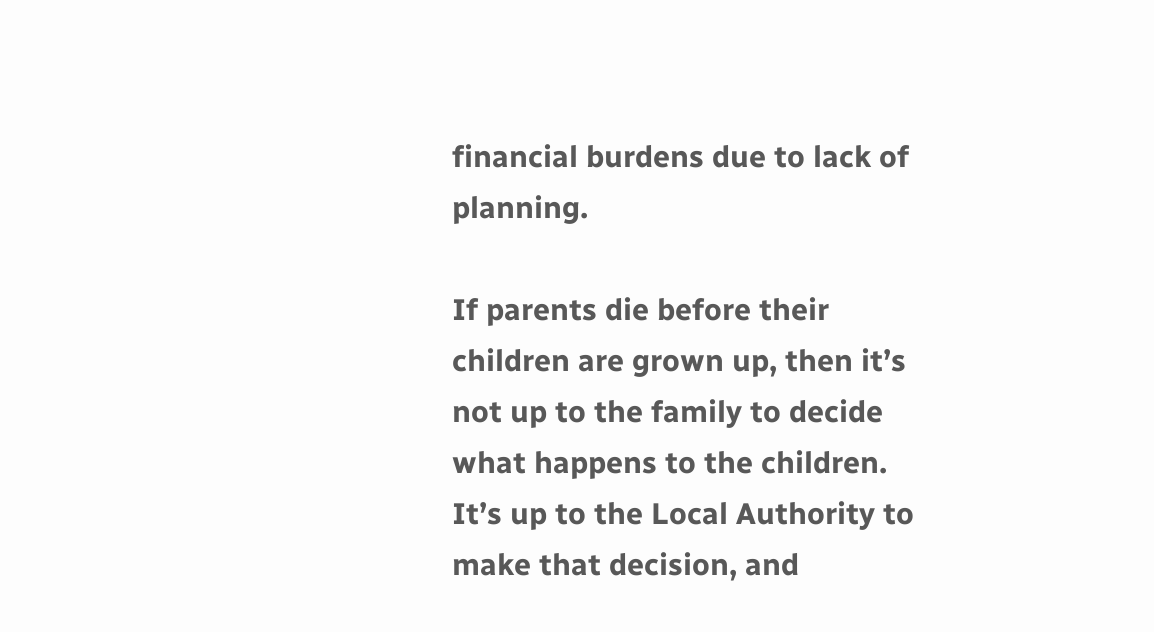financial burdens due to lack of planning.

If parents die before their children are grown up, then it’s not up to the family to decide what happens to the children. It’s up to the Local Authority to make that decision, and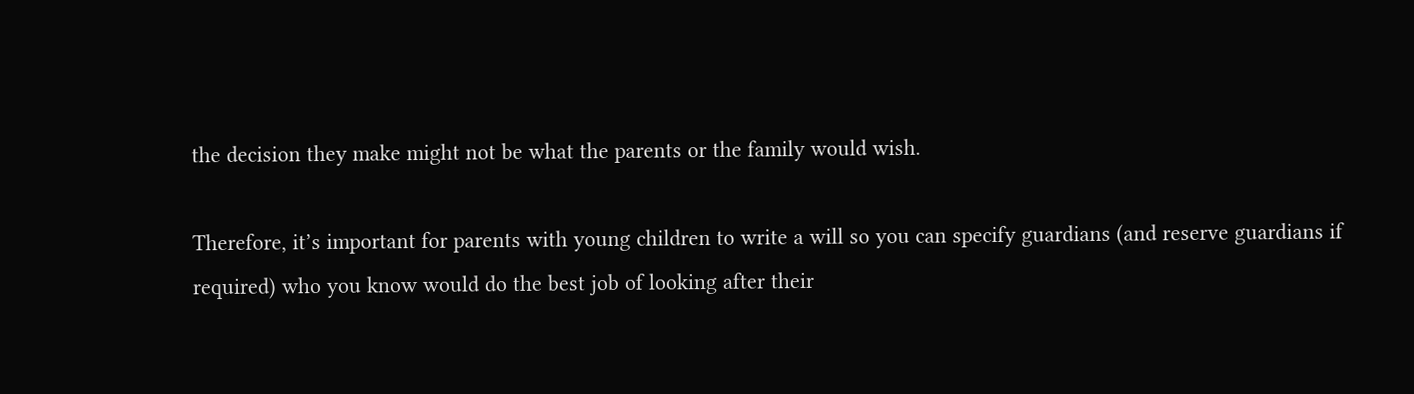the decision they make might not be what the parents or the family would wish.

Therefore, it’s important for parents with young children to write a will so you can specify guardians (and reserve guardians if required) who you know would do the best job of looking after their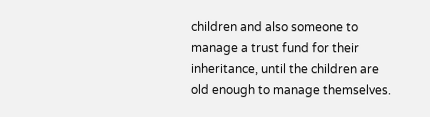children and also someone to manage a trust fund for their inheritance, until the children are old enough to manage themselves.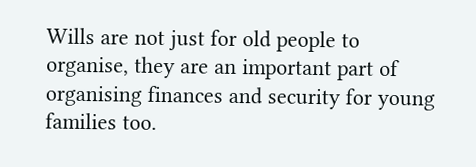Wills are not just for old people to organise, they are an important part of organising finances and security for young families too.